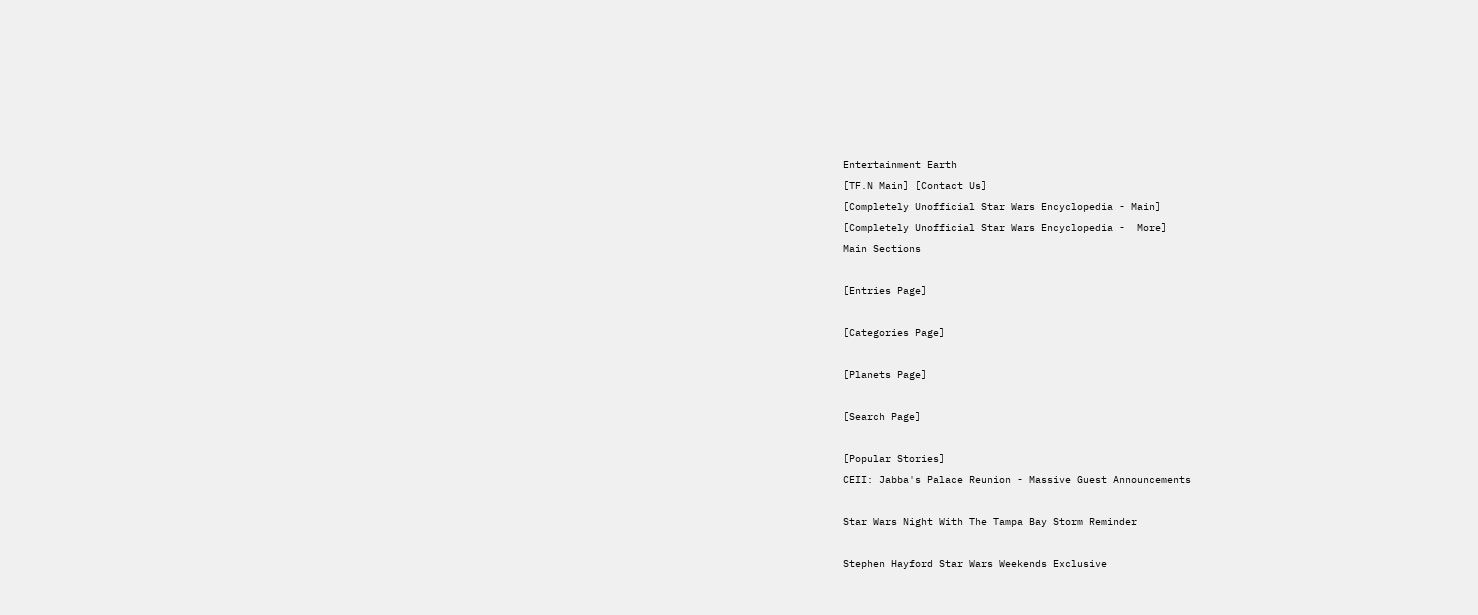Entertainment Earth
[TF.N Main] [Contact Us]
[Completely Unofficial Star Wars Encyclopedia - Main]
[Completely Unofficial Star Wars Encyclopedia -  More]
Main Sections

[Entries Page]

[Categories Page]

[Planets Page]

[Search Page]

[Popular Stories]
CEII: Jabba's Palace Reunion - Massive Guest Announcements

Star Wars Night With The Tampa Bay Storm Reminder

Stephen Hayford Star Wars Weekends Exclusive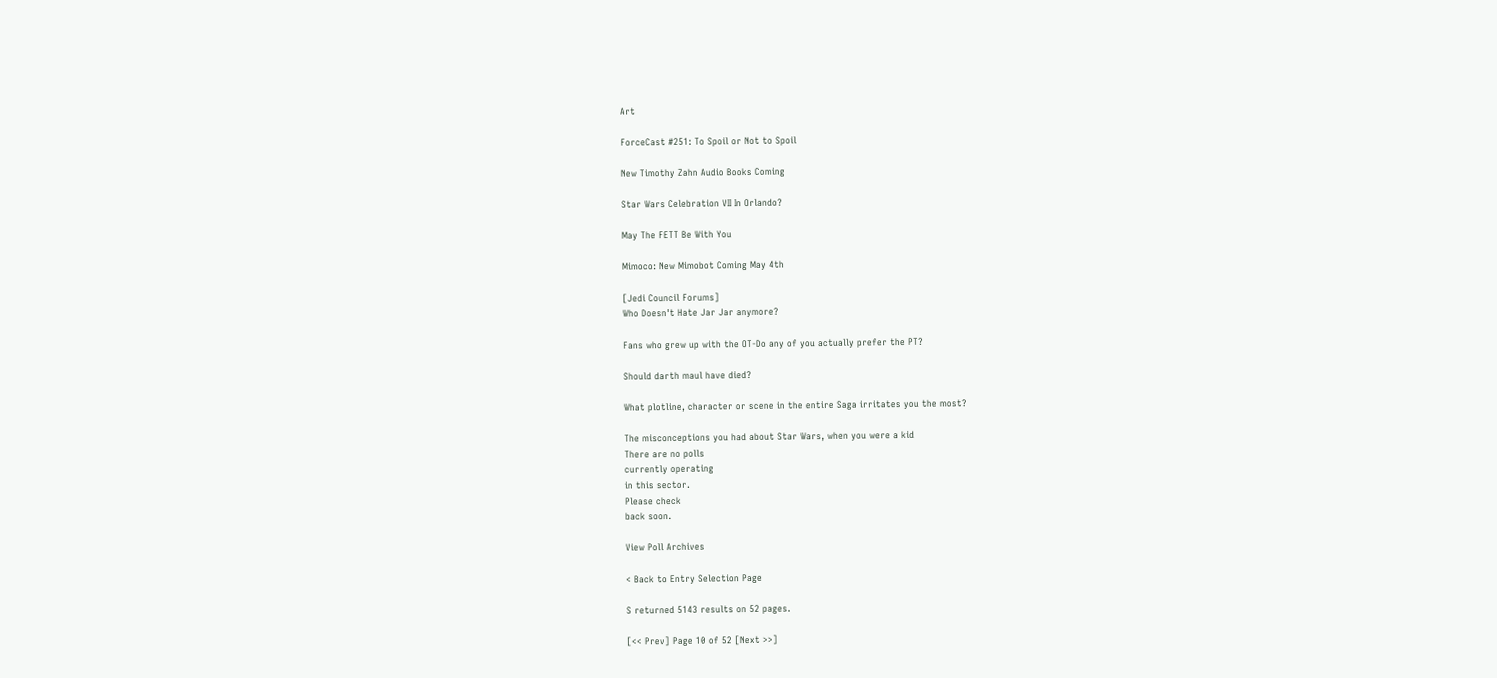Art

ForceCast #251: To Spoil or Not to Spoil

New Timothy Zahn Audio Books Coming

Star Wars Celebration VII In Orlando?

May The FETT Be With You

Mimoco: New Mimobot Coming May 4th

[Jedi Council Forums]
Who Doesn't Hate Jar Jar anymore?

Fans who grew up with the OT-Do any of you actually prefer the PT?

Should darth maul have died?

What plotline, character or scene in the entire Saga irritates you the most?

The misconceptions you had about Star Wars, when you were a kid
There are no polls
currently operating
in this sector.
Please check
back soon.

View Poll Archives

< Back to Entry Selection Page

S returned 5143 results on 52 pages.

[<< Prev] Page 10 of 52 [Next >>]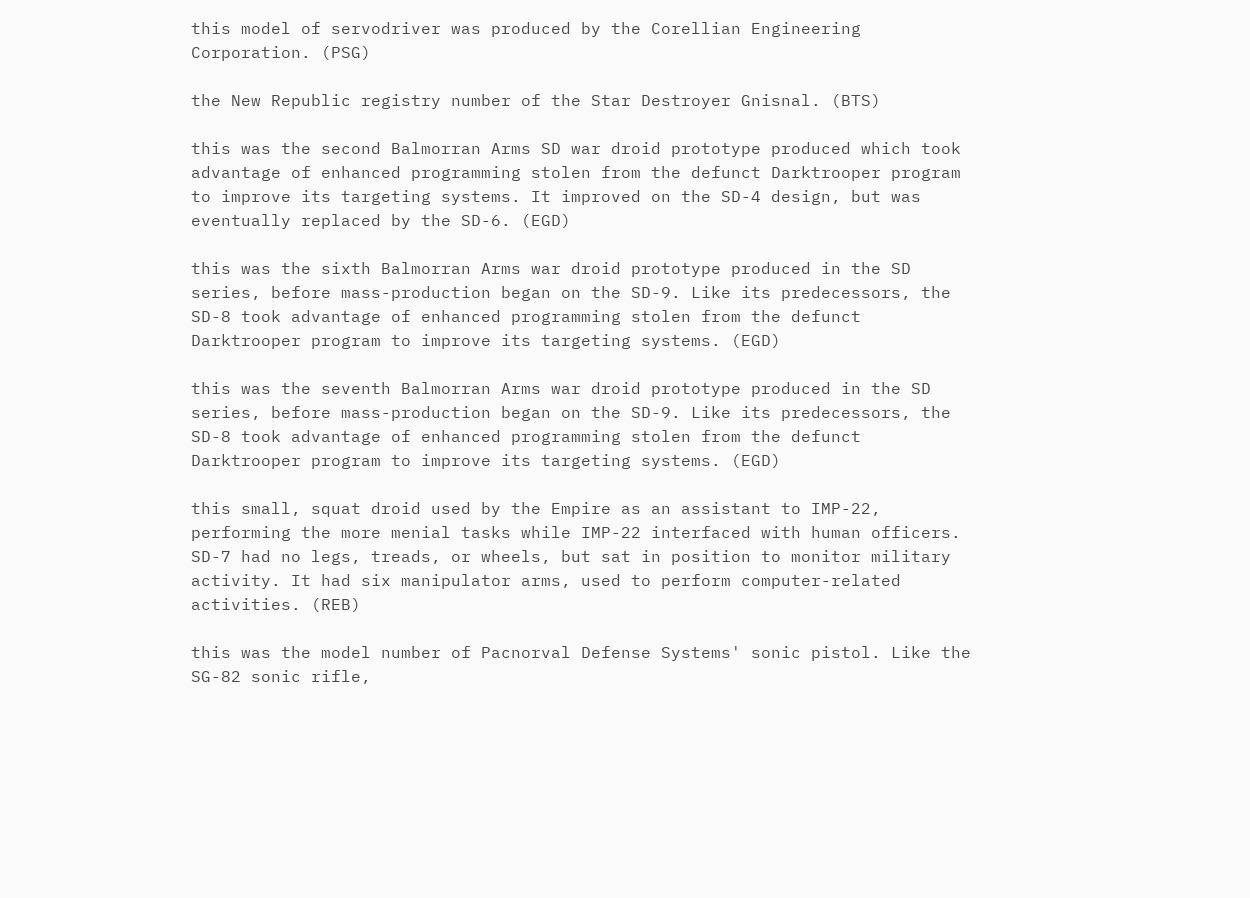this model of servodriver was produced by the Corellian Engineering Corporation. (PSG)

the New Republic registry number of the Star Destroyer Gnisnal. (BTS)

this was the second Balmorran Arms SD war droid prototype produced which took advantage of enhanced programming stolen from the defunct Darktrooper program to improve its targeting systems. It improved on the SD-4 design, but was eventually replaced by the SD-6. (EGD)

this was the sixth Balmorran Arms war droid prototype produced in the SD series, before mass-production began on the SD-9. Like its predecessors, the SD-8 took advantage of enhanced programming stolen from the defunct Darktrooper program to improve its targeting systems. (EGD)

this was the seventh Balmorran Arms war droid prototype produced in the SD series, before mass-production began on the SD-9. Like its predecessors, the SD-8 took advantage of enhanced programming stolen from the defunct Darktrooper program to improve its targeting systems. (EGD)

this small, squat droid used by the Empire as an assistant to IMP-22, performing the more menial tasks while IMP-22 interfaced with human officers. SD-7 had no legs, treads, or wheels, but sat in position to monitor military activity. It had six manipulator arms, used to perform computer-related activities. (REB)

this was the model number of Pacnorval Defense Systems' sonic pistol. Like the SG-82 sonic rifle,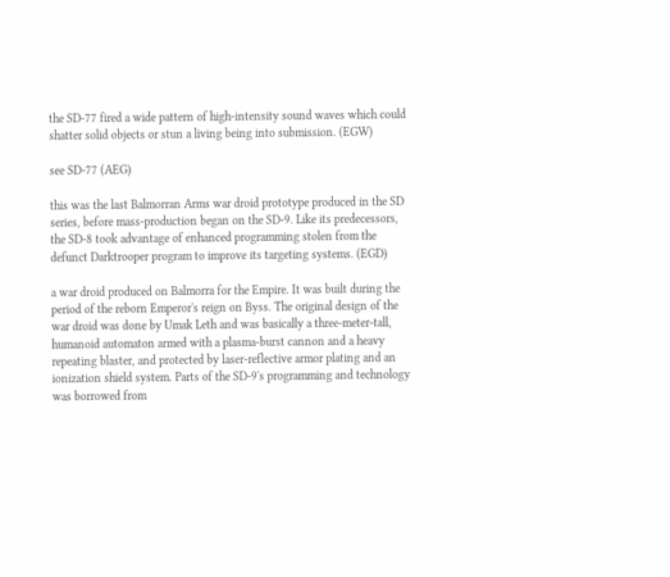the SD-77 fired a wide pattern of high-intensity sound waves which could shatter solid objects or stun a living being into submission. (EGW)

see SD-77 (AEG)

this was the last Balmorran Arms war droid prototype produced in the SD series, before mass-production began on the SD-9. Like its predecessors, the SD-8 took advantage of enhanced programming stolen from the defunct Darktrooper program to improve its targeting systems. (EGD)

a war droid produced on Balmorra for the Empire. It was built during the period of the reborn Emperor's reign on Byss. The original design of the war droid was done by Umak Leth and was basically a three-meter-tall, humanoid automaton armed with a plasma-burst cannon and a heavy repeating blaster, and protected by laser-reflective armor plating and an ionization shield system. Parts of the SD-9's programming and technology was borrowed from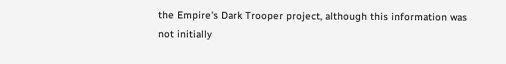the Empire's Dark Trooper project, although this information was not initially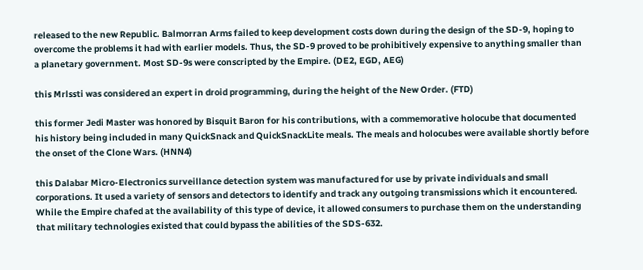released to the new Republic. Balmorran Arms failed to keep development costs down during the design of the SD-9, hoping to overcome the problems it had with earlier models. Thus, the SD-9 proved to be prohibitively expensive to anything smaller than a planetary government. Most SD-9s were conscripted by the Empire. (DE2, EGD, AEG)

this Mrlssti was considered an expert in droid programming, during the height of the New Order. (FTD)

this former Jedi Master was honored by Bisquit Baron for his contributions, with a commemorative holocube that documented his history being included in many QuickSnack and QuickSnackLite meals. The meals and holocubes were available shortly before the onset of the Clone Wars. (HNN4)

this Dalabar Micro-Electronics surveillance detection system was manufactured for use by private individuals and small corporations. It used a variety of sensors and detectors to identify and track any outgoing transmissions which it encountered. While the Empire chafed at the availability of this type of device, it allowed consumers to purchase them on the understanding that military technologies existed that could bypass the abilities of the SDS-632.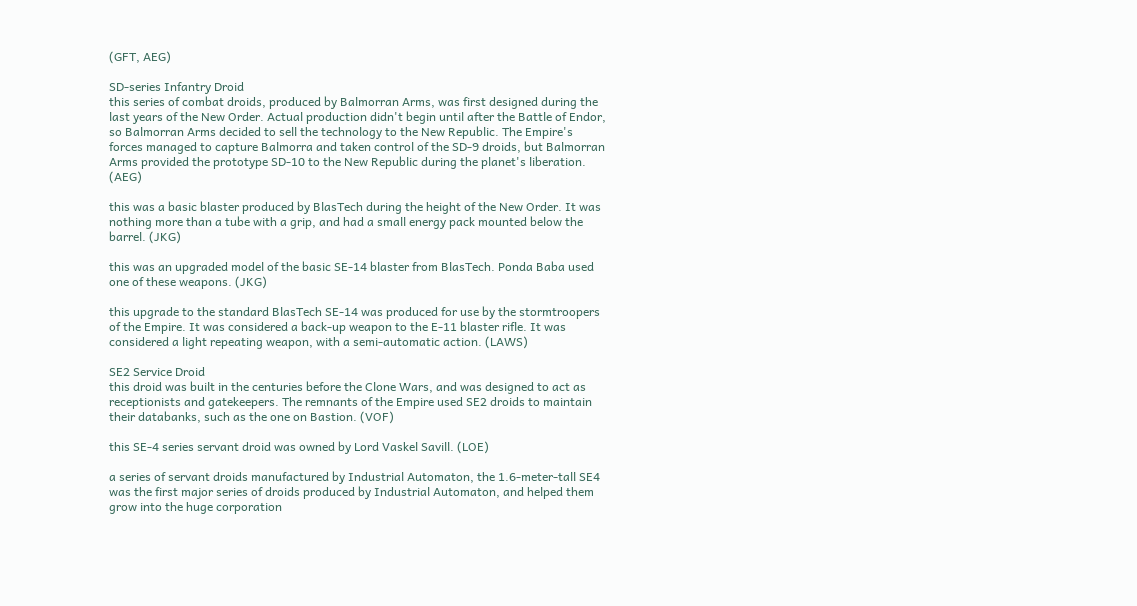(GFT, AEG)

SD-series Infantry Droid
this series of combat droids, produced by Balmorran Arms, was first designed during the last years of the New Order. Actual production didn't begin until after the Battle of Endor, so Balmorran Arms decided to sell the technology to the New Republic. The Empire's forces managed to capture Balmorra and taken control of the SD-9 droids, but Balmorran Arms provided the prototype SD-10 to the New Republic during the planet's liberation. (AEG)

this was a basic blaster produced by BlasTech during the height of the New Order. It was nothing more than a tube with a grip, and had a small energy pack mounted below the barrel. (JKG)

this was an upgraded model of the basic SE-14 blaster from BlasTech. Ponda Baba used one of these weapons. (JKG)

this upgrade to the standard BlasTech SE-14 was produced for use by the stormtroopers of the Empire. It was considered a back-up weapon to the E-11 blaster rifle. It was considered a light repeating weapon, with a semi-automatic action. (LAWS)

SE2 Service Droid
this droid was built in the centuries before the Clone Wars, and was designed to act as receptionists and gatekeepers. The remnants of the Empire used SE2 droids to maintain their databanks, such as the one on Bastion. (VOF)

this SE-4 series servant droid was owned by Lord Vaskel Savill. (LOE)

a series of servant droids manufactured by Industrial Automaton, the 1.6-meter-tall SE4 was the first major series of droids produced by Industrial Automaton, and helped them grow into the huge corporation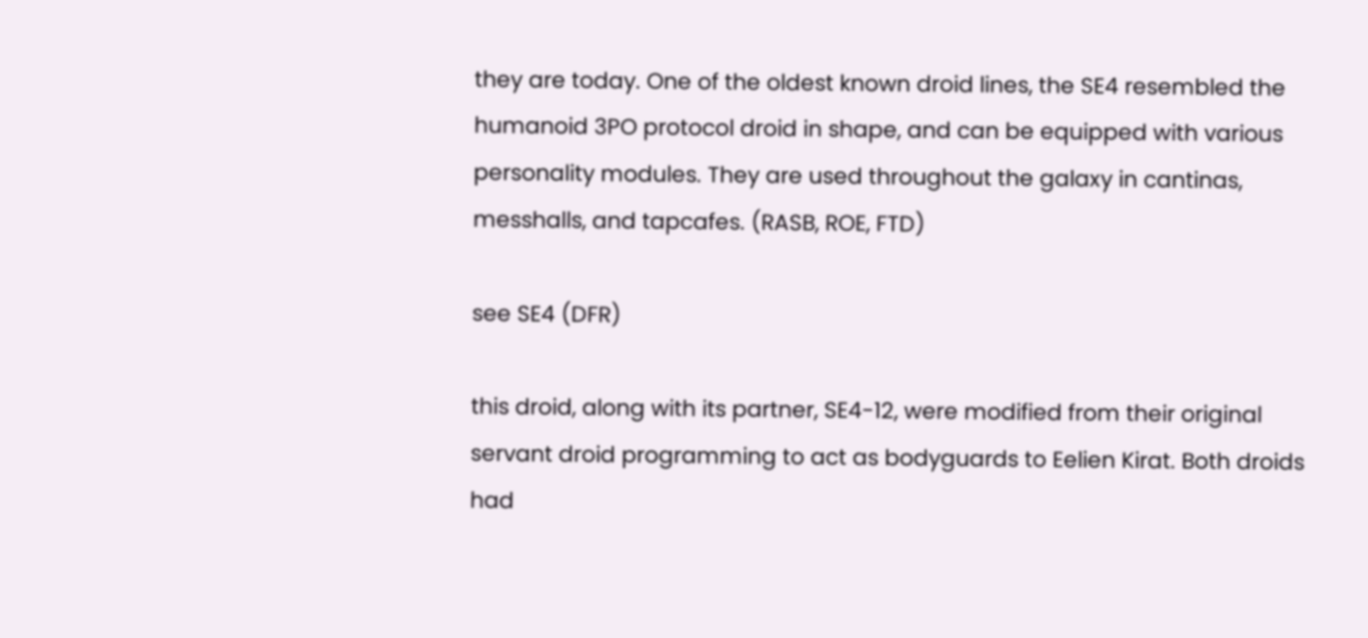they are today. One of the oldest known droid lines, the SE4 resembled the humanoid 3PO protocol droid in shape, and can be equipped with various personality modules. They are used throughout the galaxy in cantinas, messhalls, and tapcafes. (RASB, ROE, FTD)

see SE4 (DFR)

this droid, along with its partner, SE4-12, were modified from their original servant droid programming to act as bodyguards to Eelien Kirat. Both droids had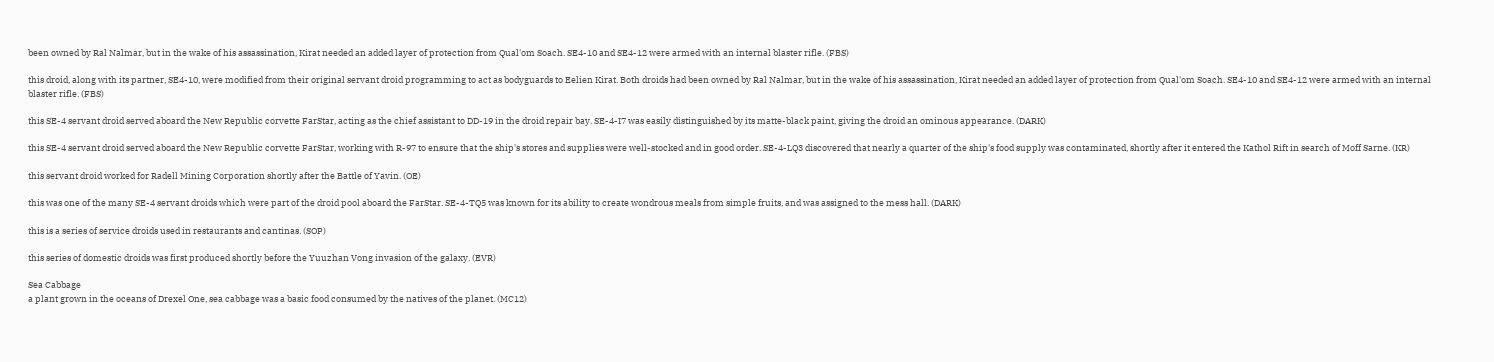been owned by Ral Nalmar, but in the wake of his assassination, Kirat needed an added layer of protection from Qual'om Soach. SE4-10 and SE4-12 were armed with an internal blaster rifle. (FBS)

this droid, along with its partner, SE4-10, were modified from their original servant droid programming to act as bodyguards to Eelien Kirat. Both droids had been owned by Ral Nalmar, but in the wake of his assassination, Kirat needed an added layer of protection from Qual'om Soach. SE4-10 and SE4-12 were armed with an internal blaster rifle. (FBS)

this SE-4 servant droid served aboard the New Republic corvette FarStar, acting as the chief assistant to DD-19 in the droid repair bay. SE-4-I7 was easily distinguished by its matte-black paint, giving the droid an ominous appearance. (DARK)

this SE-4 servant droid served aboard the New Republic corvette FarStar, working with R-97 to ensure that the ship's stores and supplies were well-stocked and in good order. SE-4-LQ3 discovered that nearly a quarter of the ship's food supply was contaminated, shortly after it entered the Kathol Rift in search of Moff Sarne. (KR)

this servant droid worked for Radell Mining Corporation shortly after the Battle of Yavin. (OE)

this was one of the many SE-4 servant droids which were part of the droid pool aboard the FarStar. SE-4-TQ5 was known for its ability to create wondrous meals from simple fruits, and was assigned to the mess hall. (DARK)

this is a series of service droids used in restaurants and cantinas. (SOP)

this series of domestic droids was first produced shortly before the Yuuzhan Vong invasion of the galaxy. (EVR)

Sea Cabbage
a plant grown in the oceans of Drexel One, sea cabbage was a basic food consumed by the natives of the planet. (MC12)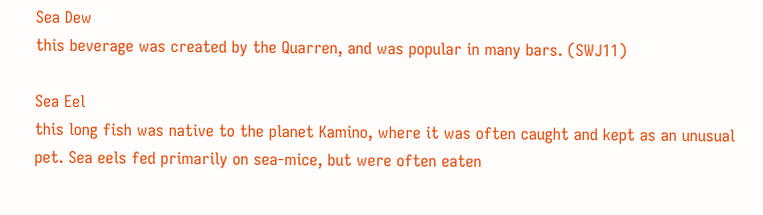Sea Dew
this beverage was created by the Quarren, and was popular in many bars. (SWJ11)

Sea Eel
this long fish was native to the planet Kamino, where it was often caught and kept as an unusual pet. Sea eels fed primarily on sea-mice, but were often eaten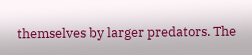themselves by larger predators. The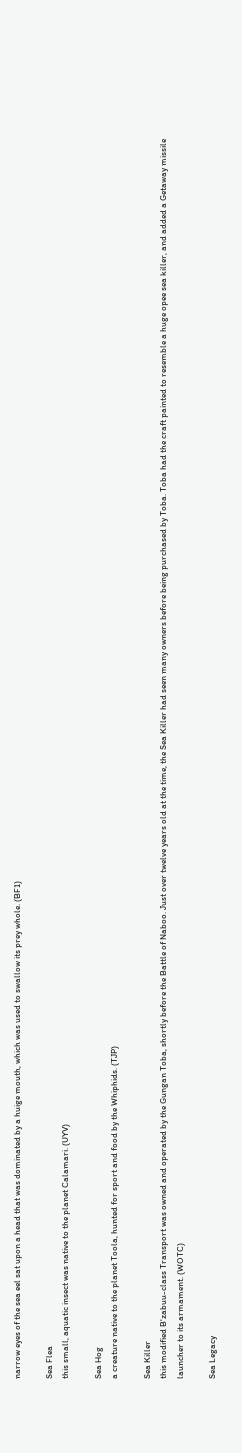narrow eyes of the sea eel sat upon a head that was dominated by a huige mouth, which was used to swallow its prey whole. (BF1)

Sea Flea
this small, aquatic insect was native to the planet Calamari. (UYV)

Sea Hog
a creature native to the planet Toola, hunted for sport and food by the Whiphids. (TJP)

Sea Killer
this modified B'zabuu-class Transport was owned and operated by the Gungan Toba, shortly before the Battle of Naboo. Just over twelve years old at the time, the Sea Killer had seen many owners before being purchased by Toba. Toba had the craft painted to resemble a huge opee sea killer, and added a Getaway missile launcher to its armament. (WOTC)

Sea Legacy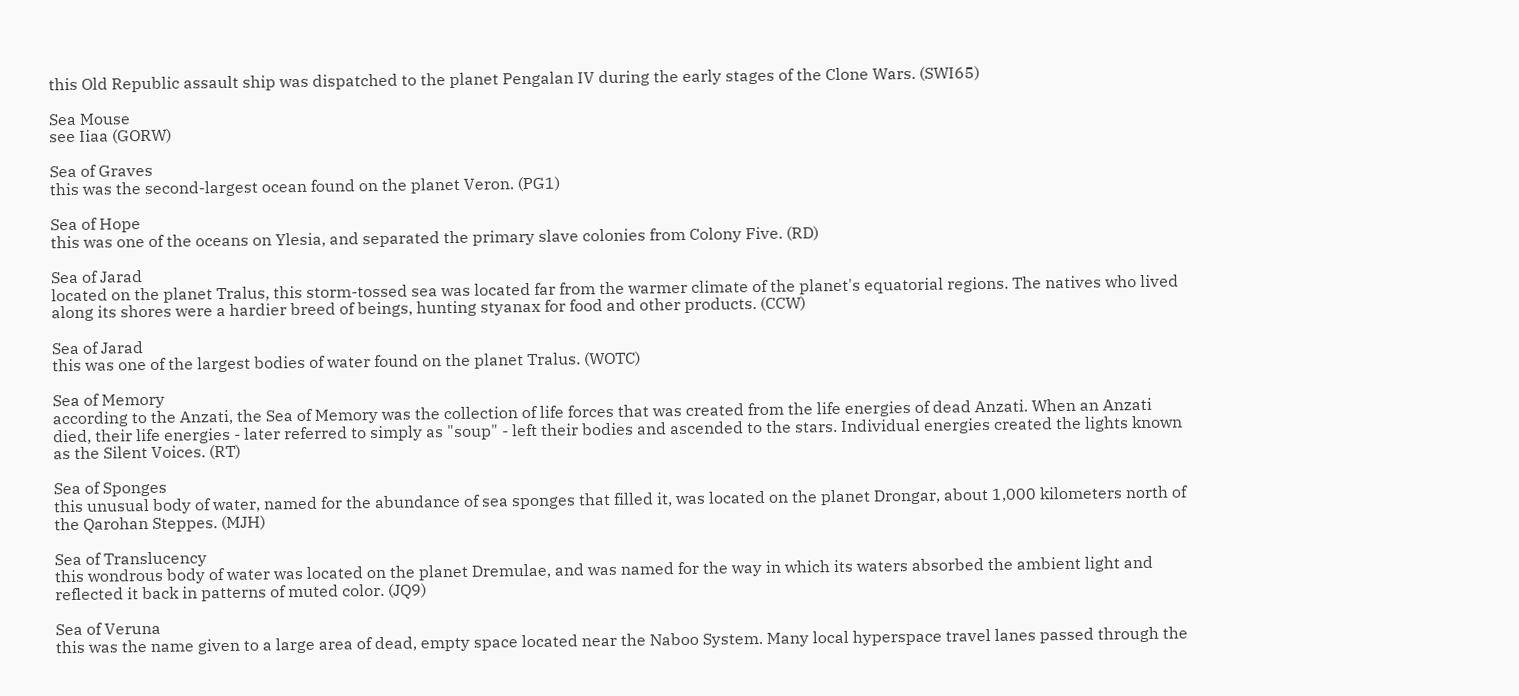this Old Republic assault ship was dispatched to the planet Pengalan IV during the early stages of the Clone Wars. (SWI65)

Sea Mouse
see Iiaa (GORW)

Sea of Graves
this was the second-largest ocean found on the planet Veron. (PG1)

Sea of Hope
this was one of the oceans on Ylesia, and separated the primary slave colonies from Colony Five. (RD)

Sea of Jarad
located on the planet Tralus, this storm-tossed sea was located far from the warmer climate of the planet's equatorial regions. The natives who lived along its shores were a hardier breed of beings, hunting styanax for food and other products. (CCW)

Sea of Jarad
this was one of the largest bodies of water found on the planet Tralus. (WOTC)

Sea of Memory
according to the Anzati, the Sea of Memory was the collection of life forces that was created from the life energies of dead Anzati. When an Anzati died, their life energies - later referred to simply as "soup" - left their bodies and ascended to the stars. Individual energies created the lights known as the Silent Voices. (RT)

Sea of Sponges
this unusual body of water, named for the abundance of sea sponges that filled it, was located on the planet Drongar, about 1,000 kilometers north of the Qarohan Steppes. (MJH)

Sea of Translucency
this wondrous body of water was located on the planet Dremulae, and was named for the way in which its waters absorbed the ambient light and reflected it back in patterns of muted color. (JQ9)

Sea of Veruna
this was the name given to a large area of dead, empty space located near the Naboo System. Many local hyperspace travel lanes passed through the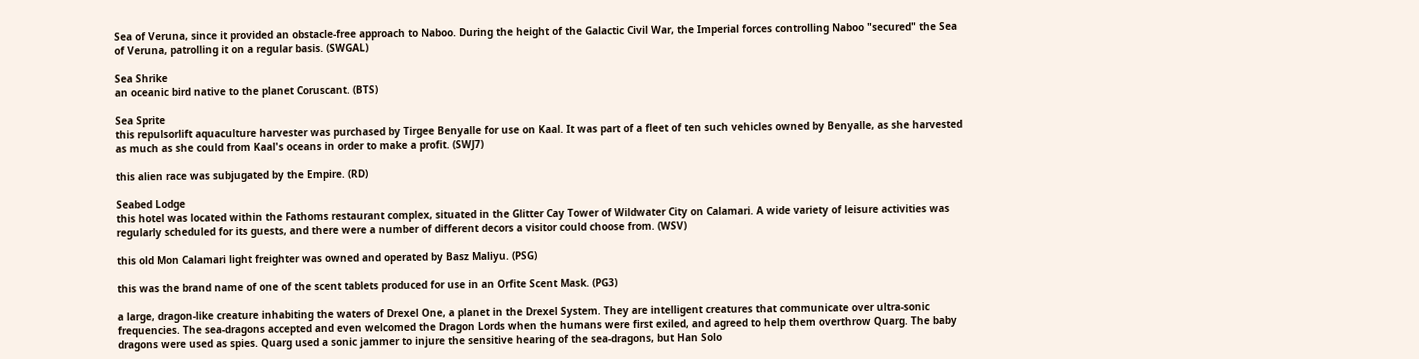Sea of Veruna, since it provided an obstacle-free approach to Naboo. During the height of the Galactic Civil War, the Imperial forces controlling Naboo "secured" the Sea of Veruna, patrolling it on a regular basis. (SWGAL)

Sea Shrike
an oceanic bird native to the planet Coruscant. (BTS)

Sea Sprite
this repulsorlift aquaculture harvester was purchased by Tirgee Benyalle for use on Kaal. It was part of a fleet of ten such vehicles owned by Benyalle, as she harvested as much as she could from Kaal's oceans in order to make a profit. (SWJ7)

this alien race was subjugated by the Empire. (RD)

Seabed Lodge
this hotel was located within the Fathoms restaurant complex, situated in the Glitter Cay Tower of Wildwater City on Calamari. A wide variety of leisure activities was regularly scheduled for its guests, and there were a number of different decors a visitor could choose from. (WSV)

this old Mon Calamari light freighter was owned and operated by Basz Maliyu. (PSG)

this was the brand name of one of the scent tablets produced for use in an Orfite Scent Mask. (PG3)

a large, dragon-like creature inhabiting the waters of Drexel One, a planet in the Drexel System. They are intelligent creatures that communicate over ultra-sonic frequencies. The sea-dragons accepted and even welcomed the Dragon Lords when the humans were first exiled, and agreed to help them overthrow Quarg. The baby dragons were used as spies. Quarg used a sonic jammer to injure the sensitive hearing of the sea-dragons, but Han Solo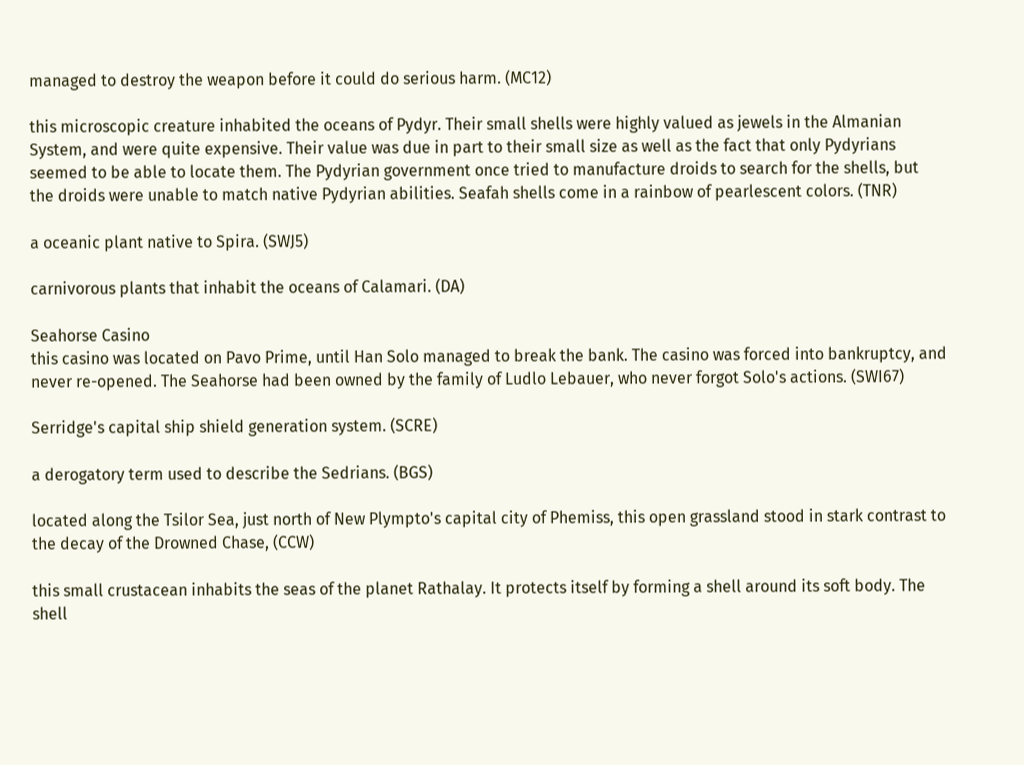managed to destroy the weapon before it could do serious harm. (MC12)

this microscopic creature inhabited the oceans of Pydyr. Their small shells were highly valued as jewels in the Almanian System, and were quite expensive. Their value was due in part to their small size as well as the fact that only Pydyrians seemed to be able to locate them. The Pydyrian government once tried to manufacture droids to search for the shells, but the droids were unable to match native Pydyrian abilities. Seafah shells come in a rainbow of pearlescent colors. (TNR)

a oceanic plant native to Spira. (SWJ5)

carnivorous plants that inhabit the oceans of Calamari. (DA)

Seahorse Casino
this casino was located on Pavo Prime, until Han Solo managed to break the bank. The casino was forced into bankruptcy, and never re-opened. The Seahorse had been owned by the family of Ludlo Lebauer, who never forgot Solo's actions. (SWI67)

Serridge's capital ship shield generation system. (SCRE)

a derogatory term used to describe the Sedrians. (BGS)

located along the Tsilor Sea, just north of New Plympto's capital city of Phemiss, this open grassland stood in stark contrast to the decay of the Drowned Chase, (CCW)

this small crustacean inhabits the seas of the planet Rathalay. It protects itself by forming a shell around its soft body. The shell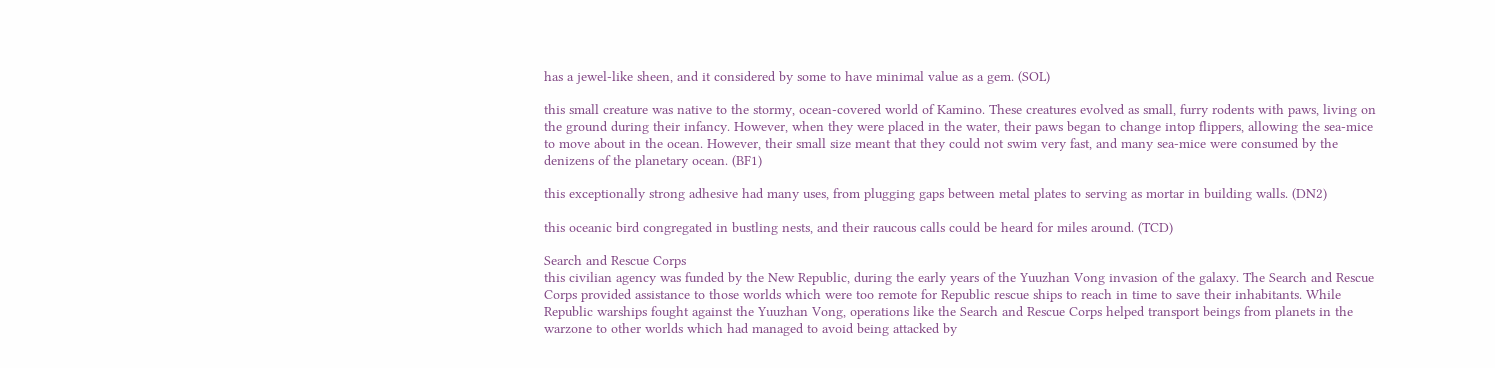has a jewel-like sheen, and it considered by some to have minimal value as a gem. (SOL)

this small creature was native to the stormy, ocean-covered world of Kamino. These creatures evolved as small, furry rodents with paws, living on the ground during their infancy. However, when they were placed in the water, their paws began to change intop flippers, allowing the sea-mice to move about in the ocean. However, their small size meant that they could not swim very fast, and many sea-mice were consumed by the denizens of the planetary ocean. (BF1)

this exceptionally strong adhesive had many uses, from plugging gaps between metal plates to serving as mortar in building walls. (DN2)

this oceanic bird congregated in bustling nests, and their raucous calls could be heard for miles around. (TCD)

Search and Rescue Corps
this civilian agency was funded by the New Republic, during the early years of the Yuuzhan Vong invasion of the galaxy. The Search and Rescue Corps provided assistance to those worlds which were too remote for Republic rescue ships to reach in time to save their inhabitants. While Republic warships fought against the Yuuzhan Vong, operations like the Search and Rescue Corps helped transport beings from planets in the warzone to other worlds which had managed to avoid being attacked by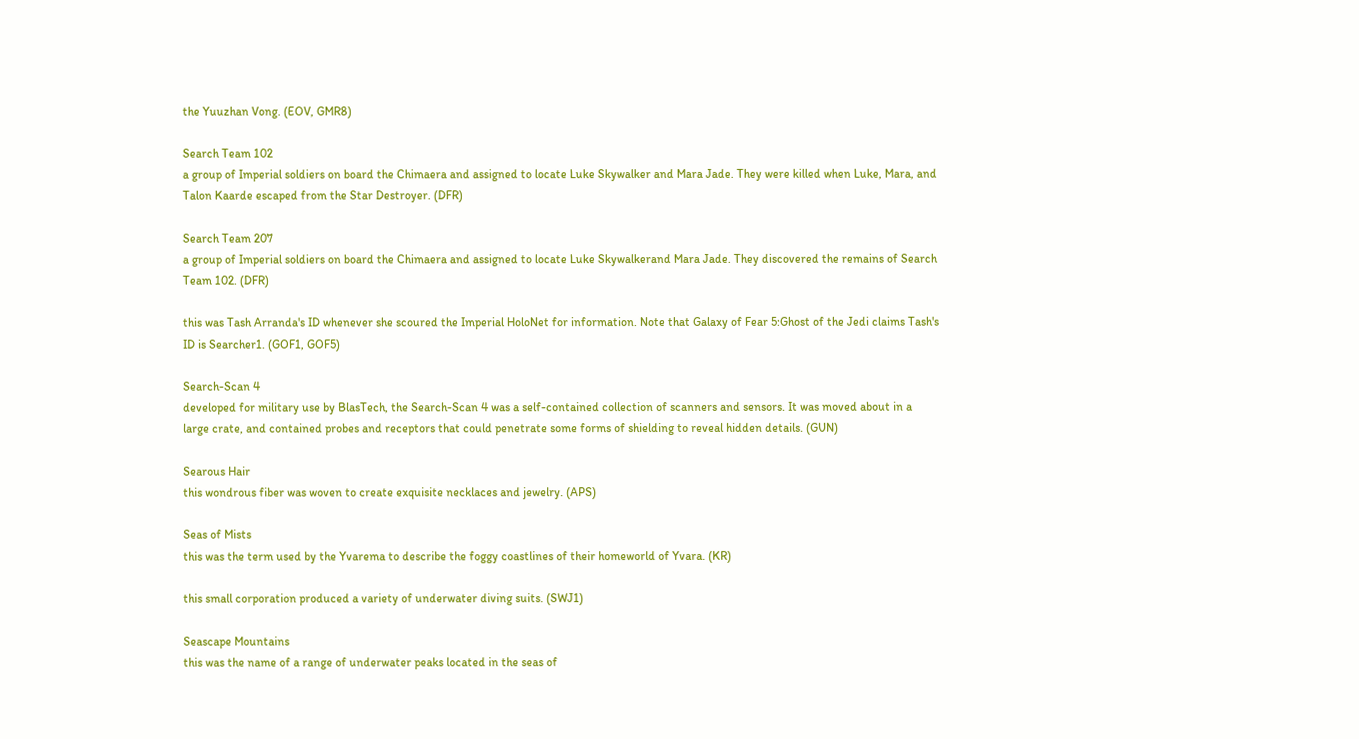the Yuuzhan Vong. (EOV, GMR8)

Search Team 102
a group of Imperial soldiers on board the Chimaera and assigned to locate Luke Skywalker and Mara Jade. They were killed when Luke, Mara, and Talon Kaarde escaped from the Star Destroyer. (DFR)

Search Team 207
a group of Imperial soldiers on board the Chimaera and assigned to locate Luke Skywalkerand Mara Jade. They discovered the remains of Search Team 102. (DFR)

this was Tash Arranda's ID whenever she scoured the Imperial HoloNet for information. Note that Galaxy of Fear 5:Ghost of the Jedi claims Tash's ID is Searcher1. (GOF1, GOF5)

Search-Scan 4
developed for military use by BlasTech, the Search-Scan 4 was a self-contained collection of scanners and sensors. It was moved about in a large crate, and contained probes and receptors that could penetrate some forms of shielding to reveal hidden details. (GUN)

Searous Hair
this wondrous fiber was woven to create exquisite necklaces and jewelry. (APS)

Seas of Mists
this was the term used by the Yvarema to describe the foggy coastlines of their homeworld of Yvara. (KR)

this small corporation produced a variety of underwater diving suits. (SWJ1)

Seascape Mountains
this was the name of a range of underwater peaks located in the seas of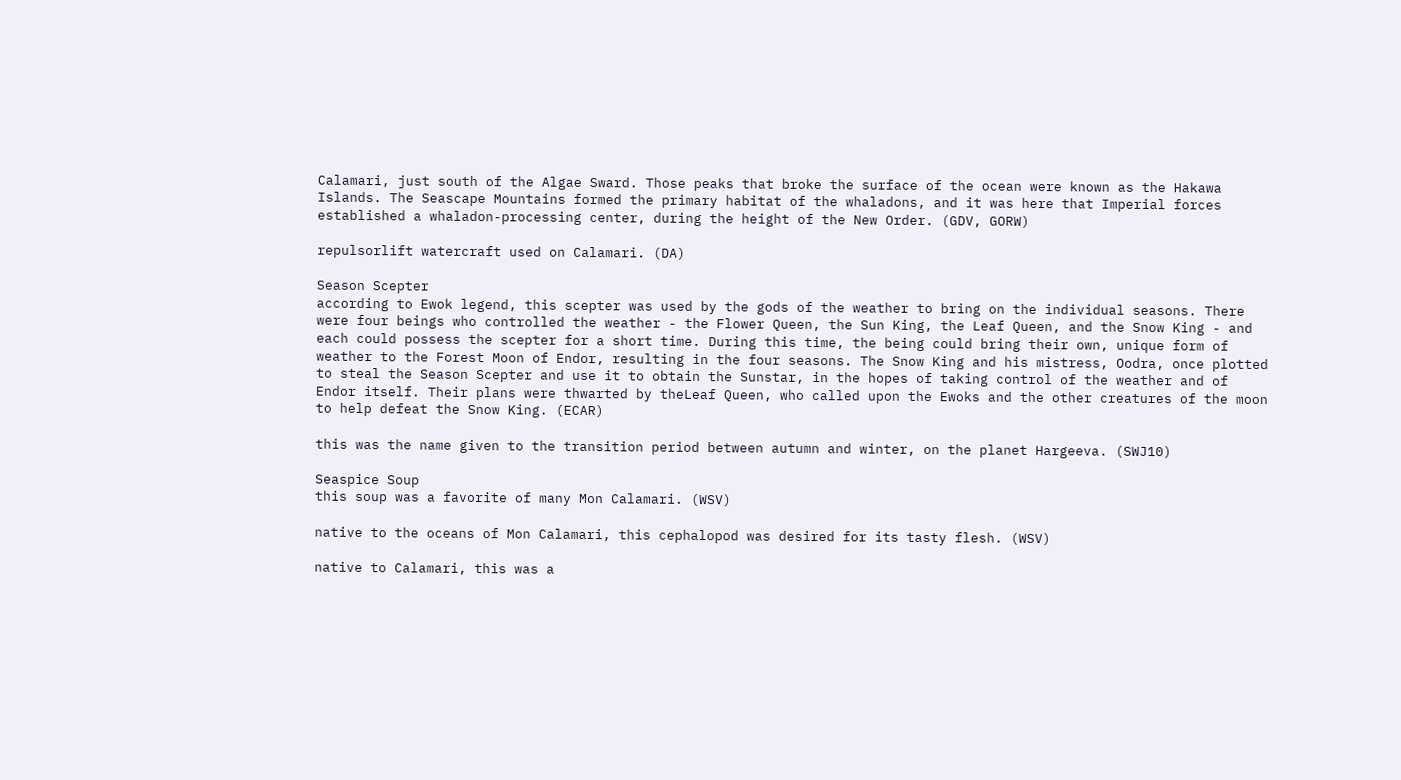Calamari, just south of the Algae Sward. Those peaks that broke the surface of the ocean were known as the Hakawa Islands. The Seascape Mountains formed the primary habitat of the whaladons, and it was here that Imperial forces established a whaladon-processing center, during the height of the New Order. (GDV, GORW)

repulsorlift watercraft used on Calamari. (DA)

Season Scepter
according to Ewok legend, this scepter was used by the gods of the weather to bring on the individual seasons. There were four beings who controlled the weather - the Flower Queen, the Sun King, the Leaf Queen, and the Snow King - and each could possess the scepter for a short time. During this time, the being could bring their own, unique form of weather to the Forest Moon of Endor, resulting in the four seasons. The Snow King and his mistress, Oodra, once plotted to steal the Season Scepter and use it to obtain the Sunstar, in the hopes of taking control of the weather and of Endor itself. Their plans were thwarted by theLeaf Queen, who called upon the Ewoks and the other creatures of the moon to help defeat the Snow King. (ECAR)

this was the name given to the transition period between autumn and winter, on the planet Hargeeva. (SWJ10)

Seaspice Soup
this soup was a favorite of many Mon Calamari. (WSV)

native to the oceans of Mon Calamari, this cephalopod was desired for its tasty flesh. (WSV)

native to Calamari, this was a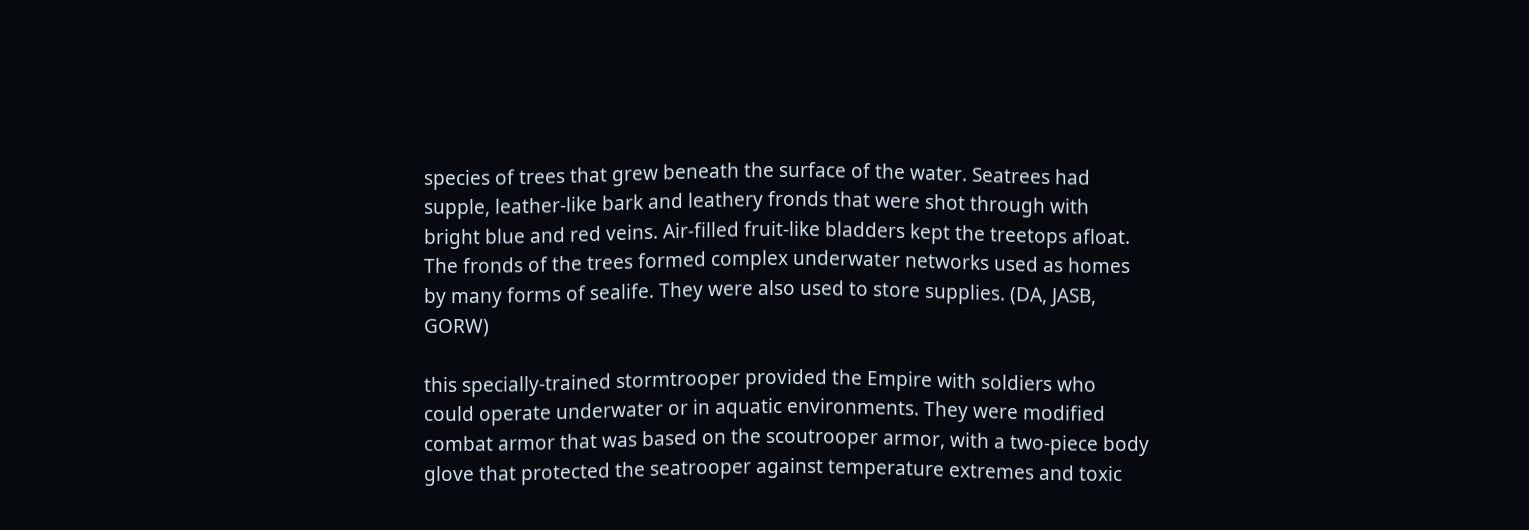species of trees that grew beneath the surface of the water. Seatrees had supple, leather-like bark and leathery fronds that were shot through with bright blue and red veins. Air-filled fruit-like bladders kept the treetops afloat. The fronds of the trees formed complex underwater networks used as homes by many forms of sealife. They were also used to store supplies. (DA, JASB, GORW)

this specially-trained stormtrooper provided the Empire with soldiers who could operate underwater or in aquatic environments. They were modified combat armor that was based on the scoutrooper armor, with a two-piece body glove that protected the seatrooper against temperature extremes and toxic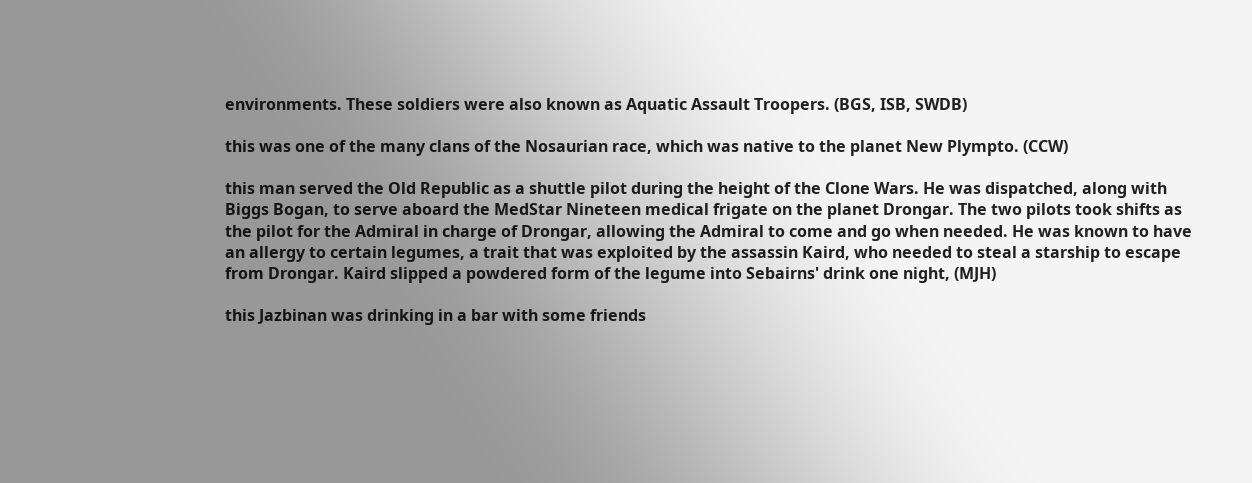environments. These soldiers were also known as Aquatic Assault Troopers. (BGS, ISB, SWDB)

this was one of the many clans of the Nosaurian race, which was native to the planet New Plympto. (CCW)

this man served the Old Republic as a shuttle pilot during the height of the Clone Wars. He was dispatched, along with Biggs Bogan, to serve aboard the MedStar Nineteen medical frigate on the planet Drongar. The two pilots took shifts as the pilot for the Admiral in charge of Drongar, allowing the Admiral to come and go when needed. He was known to have an allergy to certain legumes, a trait that was exploited by the assassin Kaird, who needed to steal a starship to escape from Drongar. Kaird slipped a powdered form of the legume into Sebairns' drink one night, (MJH)

this Jazbinan was drinking in a bar with some friends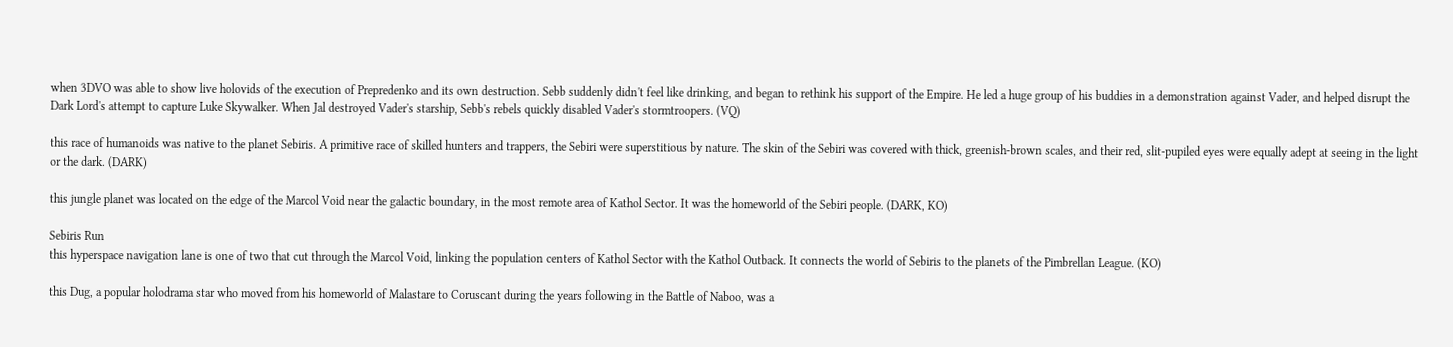when 3DVO was able to show live holovids of the execution of Prepredenko and its own destruction. Sebb suddenly didn't feel like drinking, and began to rethink his support of the Empire. He led a huge group of his buddies in a demonstration against Vader, and helped disrupt the Dark Lord's attempt to capture Luke Skywalker. When Jal destroyed Vader's starship, Sebb's rebels quickly disabled Vader's stormtroopers. (VQ)

this race of humanoids was native to the planet Sebiris. A primitive race of skilled hunters and trappers, the Sebiri were superstitious by nature. The skin of the Sebiri was covered with thick, greenish-brown scales, and their red, slit-pupiled eyes were equally adept at seeing in the light or the dark. (DARK)

this jungle planet was located on the edge of the Marcol Void near the galactic boundary, in the most remote area of Kathol Sector. It was the homeworld of the Sebiri people. (DARK, KO)

Sebiris Run
this hyperspace navigation lane is one of two that cut through the Marcol Void, linking the population centers of Kathol Sector with the Kathol Outback. It connects the world of Sebiris to the planets of the Pimbrellan League. (KO)

this Dug, a popular holodrama star who moved from his homeworld of Malastare to Coruscant during the years following in the Battle of Naboo, was a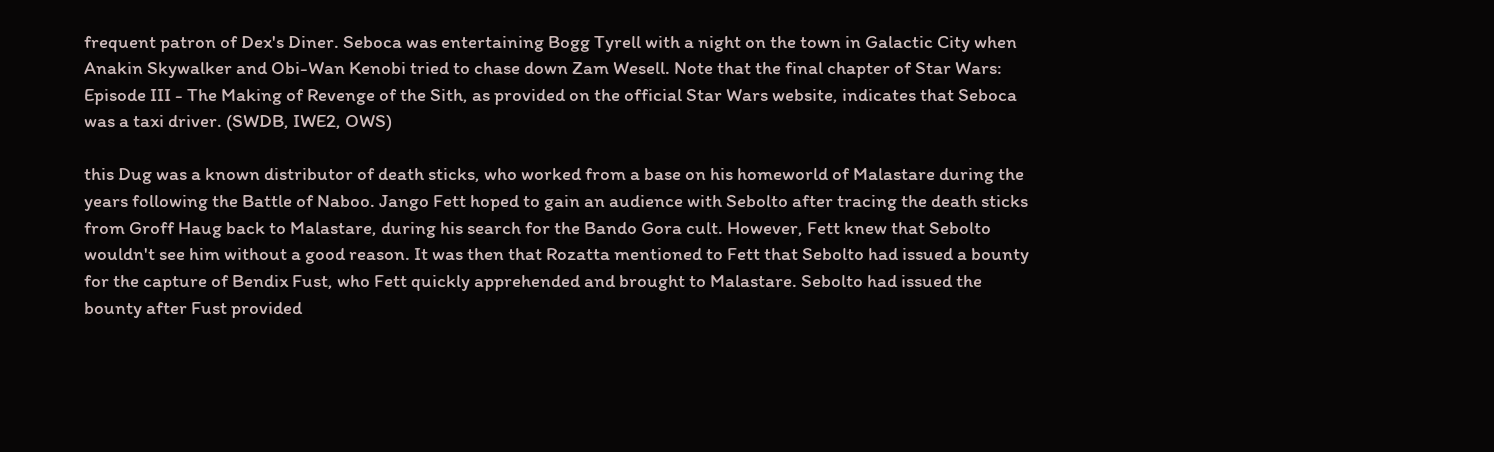frequent patron of Dex's Diner. Seboca was entertaining Bogg Tyrell with a night on the town in Galactic City when Anakin Skywalker and Obi-Wan Kenobi tried to chase down Zam Wesell. Note that the final chapter of Star Wars: Episode III - The Making of Revenge of the Sith, as provided on the official Star Wars website, indicates that Seboca was a taxi driver. (SWDB, IWE2, OWS)

this Dug was a known distributor of death sticks, who worked from a base on his homeworld of Malastare during the years following the Battle of Naboo. Jango Fett hoped to gain an audience with Sebolto after tracing the death sticks from Groff Haug back to Malastare, during his search for the Bando Gora cult. However, Fett knew that Sebolto wouldn't see him without a good reason. It was then that Rozatta mentioned to Fett that Sebolto had issued a bounty for the capture of Bendix Fust, who Fett quickly apprehended and brought to Malastare. Sebolto had issued the bounty after Fust provided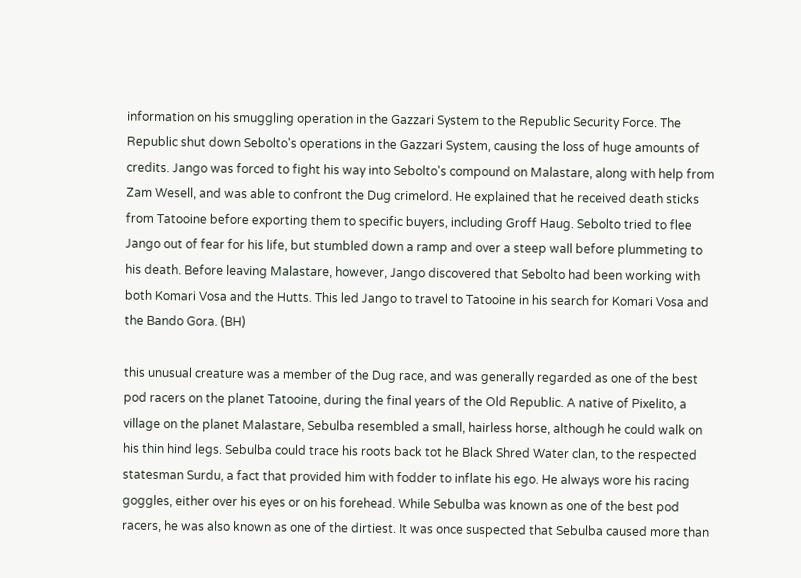information on his smuggling operation in the Gazzari System to the Republic Security Force. The Republic shut down Sebolto's operations in the Gazzari System, causing the loss of huge amounts of credits. Jango was forced to fight his way into Sebolto's compound on Malastare, along with help from Zam Wesell, and was able to confront the Dug crimelord. He explained that he received death sticks from Tatooine before exporting them to specific buyers, including Groff Haug. Sebolto tried to flee Jango out of fear for his life, but stumbled down a ramp and over a steep wall before plummeting to his death. Before leaving Malastare, however, Jango discovered that Sebolto had been working with both Komari Vosa and the Hutts. This led Jango to travel to Tatooine in his search for Komari Vosa and the Bando Gora. (BH)

this unusual creature was a member of the Dug race, and was generally regarded as one of the best pod racers on the planet Tatooine, during the final years of the Old Republic. A native of Pixelito, a village on the planet Malastare, Sebulba resembled a small, hairless horse, although he could walk on his thin hind legs. Sebulba could trace his roots back tot he Black Shred Water clan, to the respected statesman Surdu, a fact that provided him with fodder to inflate his ego. He always wore his racing goggles, either over his eyes or on his forehead. While Sebulba was known as one of the best pod racers, he was also known as one of the dirtiest. It was once suspected that Sebulba caused more than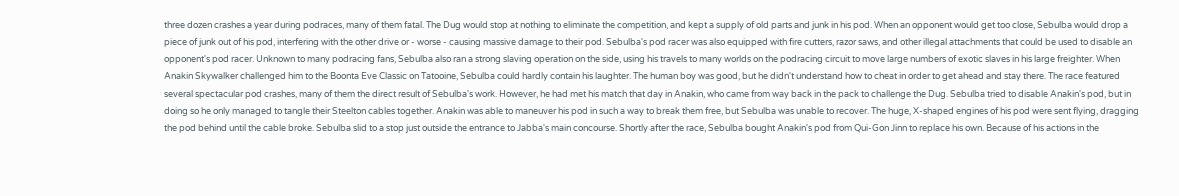three dozen crashes a year during podraces, many of them fatal. The Dug would stop at nothing to eliminate the competition, and kept a supply of old parts and junk in his pod. When an opponent would get too close, Sebulba would drop a piece of junk out of his pod, interfering with the other drive or - worse - causing massive damage to their pod. Sebulba's pod racer was also equipped with fire cutters, razor saws, and other illegal attachments that could be used to disable an opponent's pod racer. Unknown to many podracing fans, Sebulba also ran a strong slaving operation on the side, using his travels to many worlds on the podracing circuit to move large numbers of exotic slaves in his large freighter. When Anakin Skywalker challenged him to the Boonta Eve Classic on Tatooine, Sebulba could hardly contain his laughter. The human boy was good, but he didn't understand how to cheat in order to get ahead and stay there. The race featured several spectacular pod crashes, many of them the direct result of Sebulba's work. However, he had met his match that day in Anakin, who came from way back in the pack to challenge the Dug. Sebulba tried to disable Anakin's pod, but in doing so he only managed to tangle their Steelton cables together. Anakin was able to maneuver his pod in such a way to break them free, but Sebulba was unable to recover. The huge, X-shaped engines of his pod were sent flying, dragging the pod behind until the cable broke. Sebulba slid to a stop just outside the entrance to Jabba's main concourse. Shortly after the race, Sebulba bought Anakin's pod from Qui-Gon Jinn to replace his own. Because of his actions in the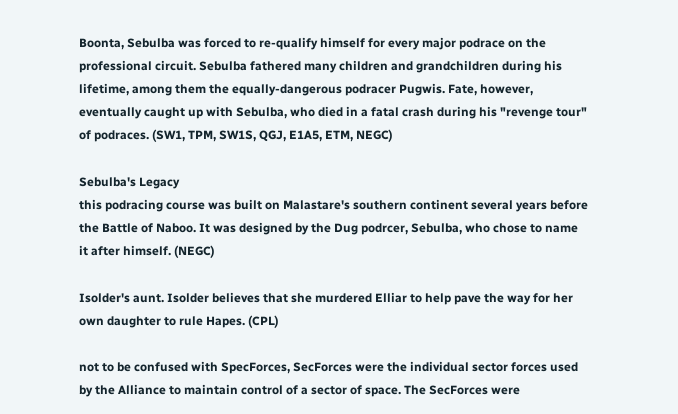Boonta, Sebulba was forced to re-qualify himself for every major podrace on the professional circuit. Sebulba fathered many children and grandchildren during his lifetime, among them the equally-dangerous podracer Pugwis. Fate, however, eventually caught up with Sebulba, who died in a fatal crash during his "revenge tour" of podraces. (SW1, TPM, SW1S, QGJ, E1A5, ETM, NEGC)

Sebulba's Legacy
this podracing course was built on Malastare's southern continent several years before the Battle of Naboo. It was designed by the Dug podrcer, Sebulba, who chose to name it after himself. (NEGC)

Isolder's aunt. Isolder believes that she murdered Elliar to help pave the way for her own daughter to rule Hapes. (CPL)

not to be confused with SpecForces, SecForces were the individual sector forces used by the Alliance to maintain control of a sector of space. The SecForces were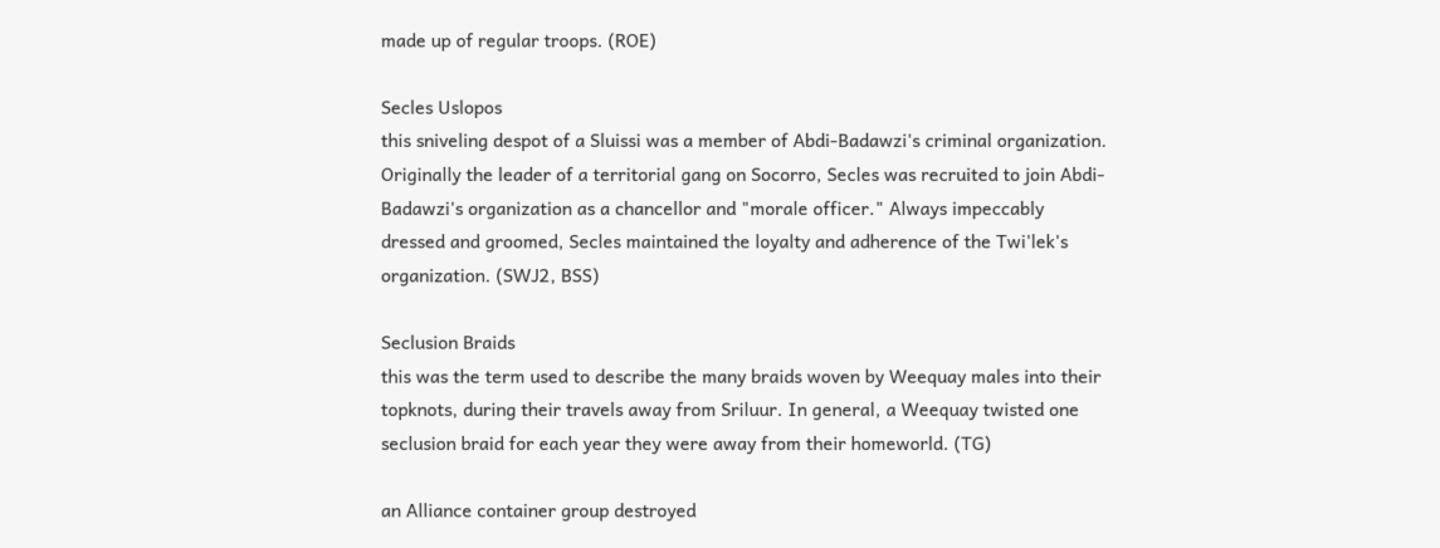made up of regular troops. (ROE)

Secles Uslopos
this sniveling despot of a Sluissi was a member of Abdi-Badawzi's criminal organization. Originally the leader of a territorial gang on Socorro, Secles was recruited to join Abdi-Badawzi's organization as a chancellor and "morale officer." Always impeccably dressed and groomed, Secles maintained the loyalty and adherence of the Twi'lek's organization. (SWJ2, BSS)

Seclusion Braids
this was the term used to describe the many braids woven by Weequay males into their topknots, during their travels away from Sriluur. In general, a Weequay twisted one seclusion braid for each year they were away from their homeworld. (TG)

an Alliance container group destroyed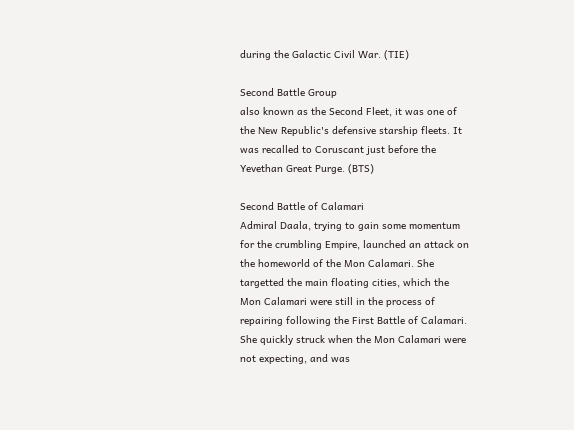during the Galactic Civil War. (TIE)

Second Battle Group
also known as the Second Fleet, it was one of the New Republic's defensive starship fleets. It was recalled to Coruscant just before the Yevethan Great Purge. (BTS)

Second Battle of Calamari
Admiral Daala, trying to gain some momentum for the crumbling Empire, launched an attack on the homeworld of the Mon Calamari. She targetted the main floating cities, which the Mon Calamari were still in the process of repairing following the First Battle of Calamari. She quickly struck when the Mon Calamari were not expecting, and was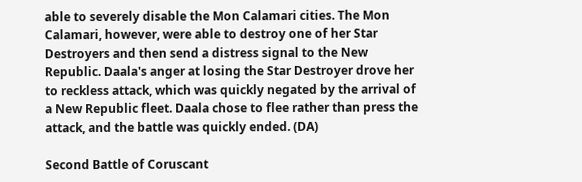able to severely disable the Mon Calamari cities. The Mon Calamari, however, were able to destroy one of her Star Destroyers and then send a distress signal to the New Republic. Daala's anger at losing the Star Destroyer drove her to reckless attack, which was quickly negated by the arrival of a New Republic fleet. Daala chose to flee rather than press the attack, and the battle was quickly ended. (DA)

Second Battle of Coruscant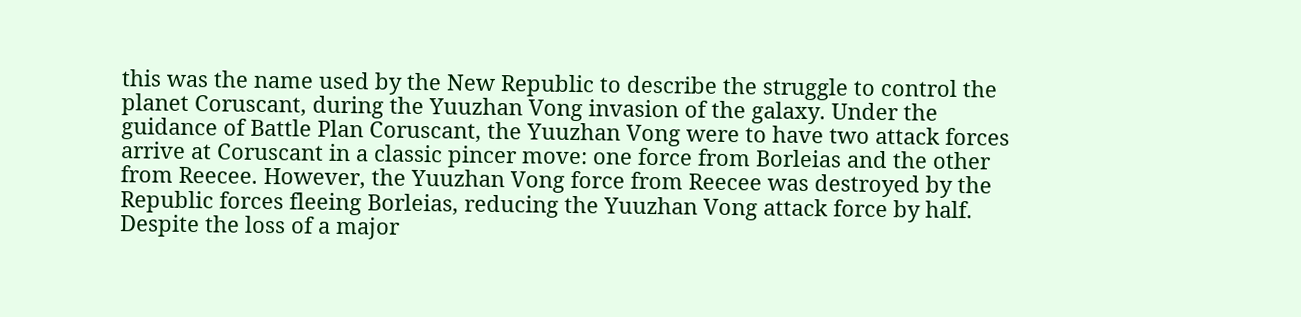this was the name used by the New Republic to describe the struggle to control the planet Coruscant, during the Yuuzhan Vong invasion of the galaxy. Under the guidance of Battle Plan Coruscant, the Yuuzhan Vong were to have two attack forces arrive at Coruscant in a classic pincer move: one force from Borleias and the other from Reecee. However, the Yuuzhan Vong force from Reecee was destroyed by the Republic forces fleeing Borleias, reducing the Yuuzhan Vong attack force by half. Despite the loss of a major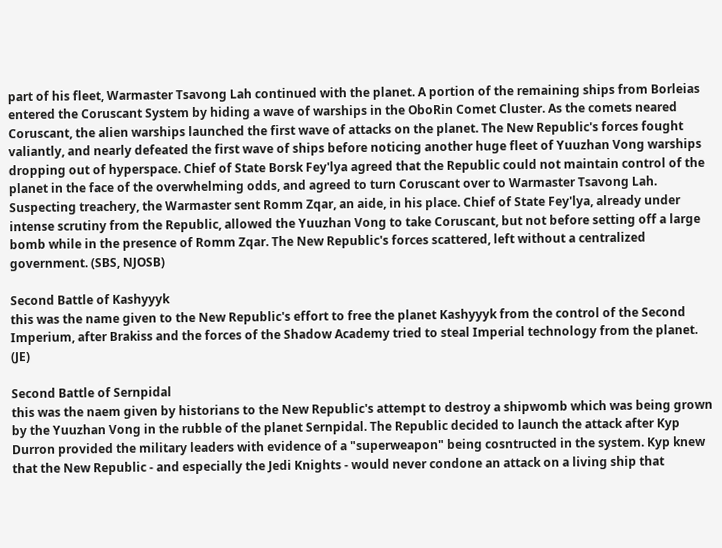part of his fleet, Warmaster Tsavong Lah continued with the planet. A portion of the remaining ships from Borleias entered the Coruscant System by hiding a wave of warships in the OboRin Comet Cluster. As the comets neared Coruscant, the alien warships launched the first wave of attacks on the planet. The New Republic's forces fought valiantly, and nearly defeated the first wave of ships before noticing another huge fleet of Yuuzhan Vong warships dropping out of hyperspace. Chief of State Borsk Fey'lya agreed that the Republic could not maintain control of the planet in the face of the overwhelming odds, and agreed to turn Coruscant over to Warmaster Tsavong Lah. Suspecting treachery, the Warmaster sent Romm Zqar, an aide, in his place. Chief of State Fey'lya, already under intense scrutiny from the Republic, allowed the Yuuzhan Vong to take Coruscant, but not before setting off a large bomb while in the presence of Romm Zqar. The New Republic's forces scattered, left without a centralized government. (SBS, NJOSB)

Second Battle of Kashyyyk
this was the name given to the New Republic's effort to free the planet Kashyyyk from the control of the Second Imperium, after Brakiss and the forces of the Shadow Academy tried to steal Imperial technology from the planet. (JE)

Second Battle of Sernpidal
this was the naem given by historians to the New Republic's attempt to destroy a shipwomb which was being grown by the Yuuzhan Vong in the rubble of the planet Sernpidal. The Republic decided to launch the attack after Kyp Durron provided the military leaders with evidence of a "superweapon" being cosntructed in the system. Kyp knew that the New Republic - and especially the Jedi Knights - would never condone an attack on a living ship that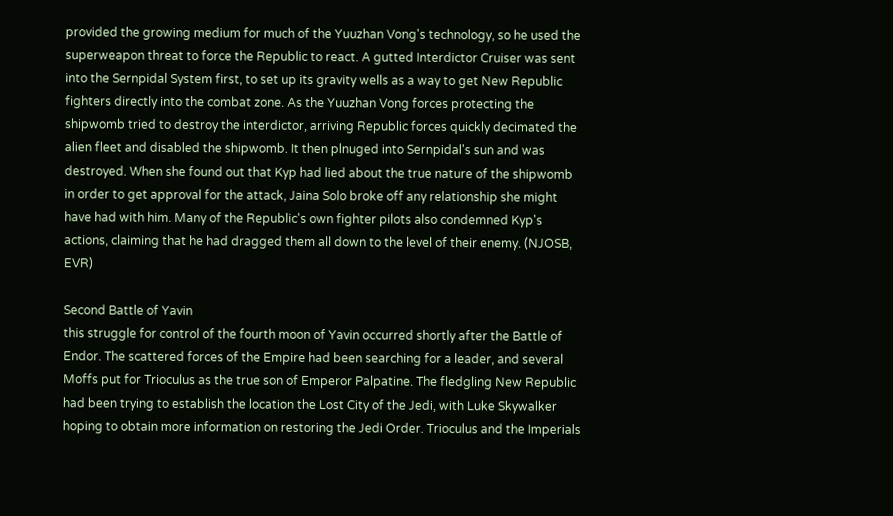provided the growing medium for much of the Yuuzhan Vong's technology, so he used the superweapon threat to force the Republic to react. A gutted Interdictor Cruiser was sent into the Sernpidal System first, to set up its gravity wells as a way to get New Republic fighters directly into the combat zone. As the Yuuzhan Vong forces protecting the shipwomb tried to destroy the interdictor, arriving Republic forces quickly decimated the alien fleet and disabled the shipwomb. It then plnuged into Sernpidal's sun and was destroyed. When she found out that Kyp had lied about the true nature of the shipwomb in order to get approval for the attack, Jaina Solo broke off any relationship she might have had with him. Many of the Republic's own fighter pilots also condemned Kyp's actions, claiming that he had dragged them all down to the level of their enemy. (NJOSB, EVR)

Second Battle of Yavin
this struggle for control of the fourth moon of Yavin occurred shortly after the Battle of Endor. The scattered forces of the Empire had been searching for a leader, and several Moffs put for Trioculus as the true son of Emperor Palpatine. The fledgling New Republic had been trying to establish the location the Lost City of the Jedi, with Luke Skywalker hoping to obtain more information on restoring the Jedi Order. Trioculus and the Imperials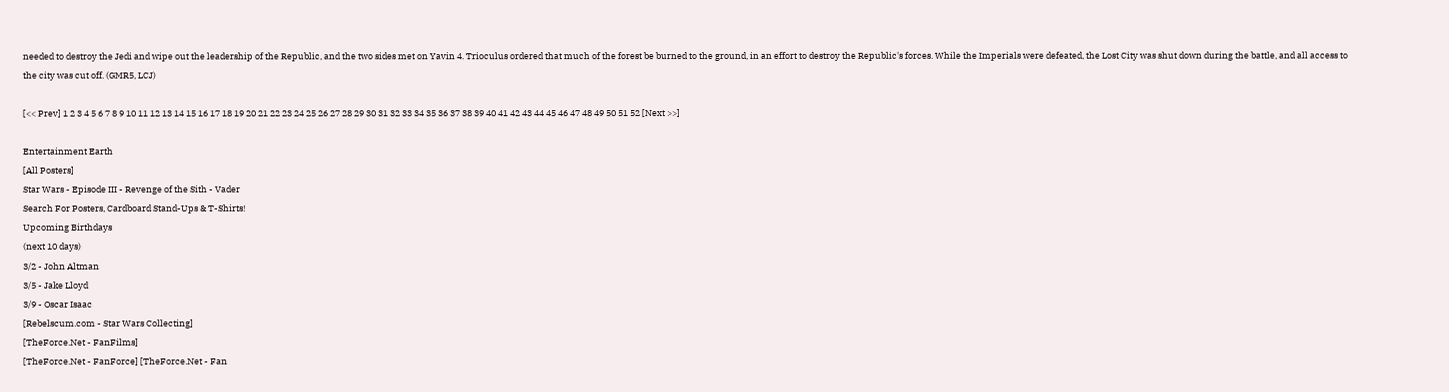needed to destroy the Jedi and wipe out the leadership of the Republic, and the two sides met on Yavin 4. Trioculus ordered that much of the forest be burned to the ground, in an effort to destroy the Republic's forces. While the Imperials were defeated, the Lost City was shut down during the battle, and all access to the city was cut off. (GMR5, LCJ)

[<< Prev] 1 2 3 4 5 6 7 8 9 10 11 12 13 14 15 16 17 18 19 20 21 22 23 24 25 26 27 28 29 30 31 32 33 34 35 36 37 38 39 40 41 42 43 44 45 46 47 48 49 50 51 52 [Next >>]

Entertainment Earth
[All Posters]
Star Wars - Episode III - Revenge of the Sith - Vader
Search For Posters, Cardboard Stand-Ups & T-Shirts!
Upcoming Birthdays
(next 10 days)
3/2 - John Altman
3/5 - Jake Lloyd
3/9 - Oscar Isaac
[Rebelscum.com - Star Wars Collecting]
[TheForce.Net - FanFilms]
[TheForce.Net - FanForce] [TheForce.Net - Fan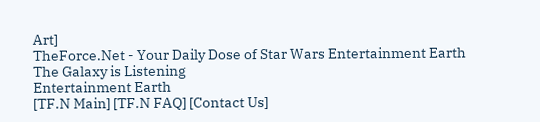Art]
TheForce.Net - Your Daily Dose of Star Wars Entertainment Earth
The Galaxy is Listening
Entertainment Earth
[TF.N Main] [TF.N FAQ] [Contact Us]